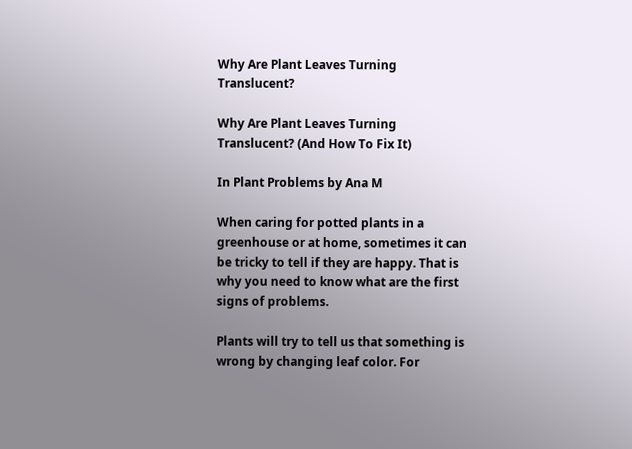Why Are Plant Leaves Turning Translucent?

Why Are Plant Leaves Turning Translucent? (And How To Fix It)

In Plant Problems by Ana M

When caring for potted plants in a greenhouse or at home, sometimes it can be tricky to tell if they are happy. That is why you need to know what are the first signs of problems.

Plants will try to tell us that something is wrong by changing leaf color. For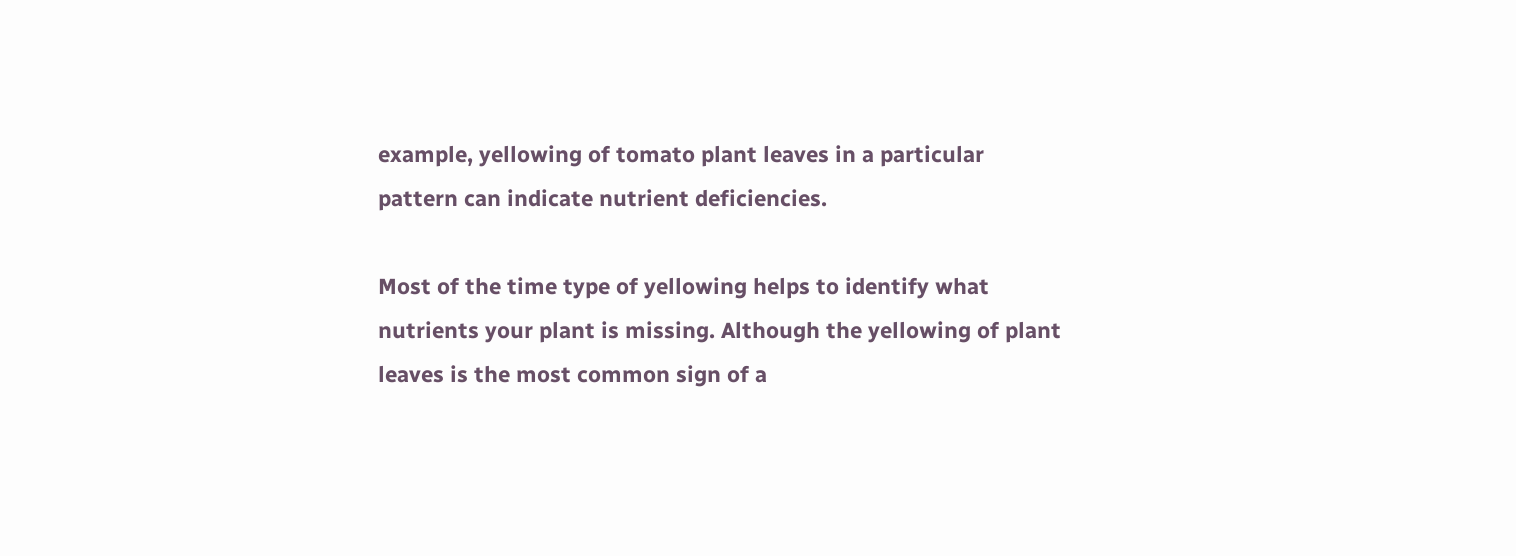example, yellowing of tomato plant leaves in a particular pattern can indicate nutrient deficiencies.

Most of the time type of yellowing helps to identify what nutrients your plant is missing. Although the yellowing of plant leaves is the most common sign of a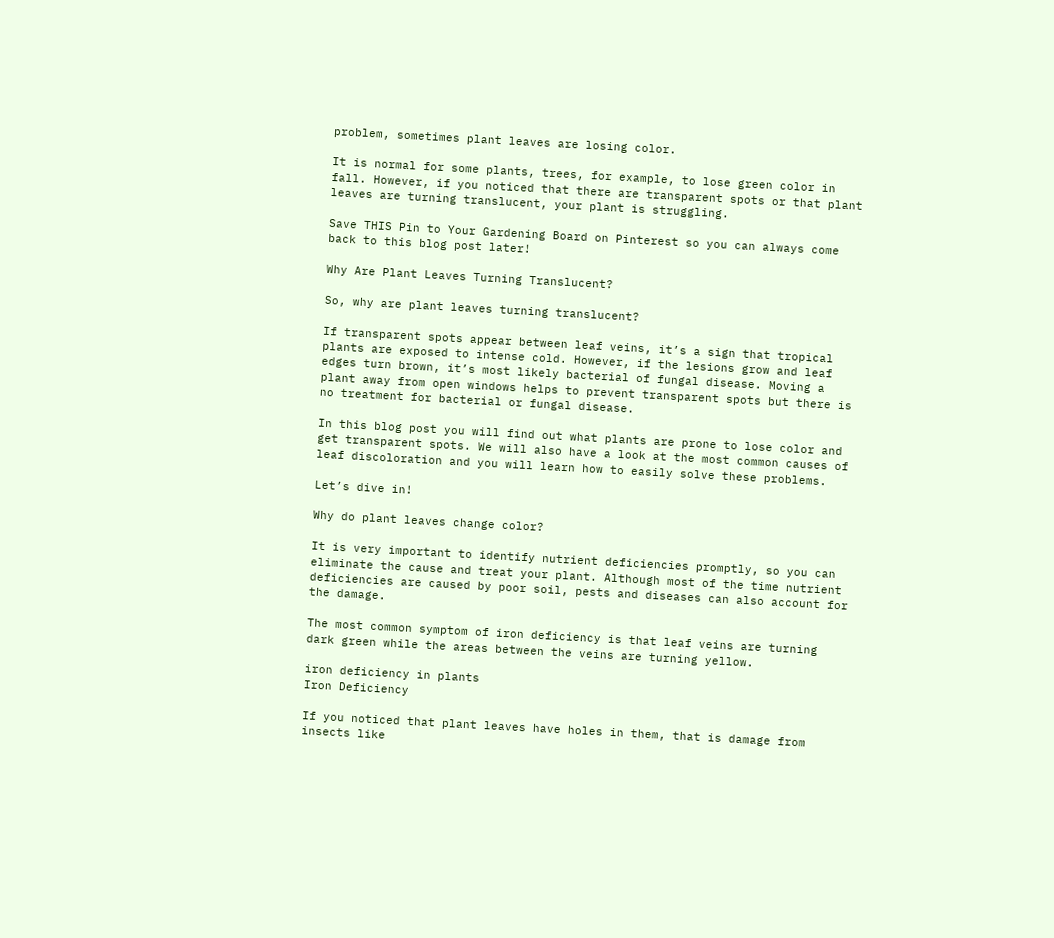problem, sometimes plant leaves are losing color.

It is normal for some plants, trees, for example, to lose green color in fall. However, if you noticed that there are transparent spots or that plant leaves are turning translucent, your plant is struggling.

Save THIS Pin to Your Gardening Board on Pinterest so you can always come back to this blog post later!

Why Are Plant Leaves Turning Translucent?

So, why are plant leaves turning translucent?

If transparent spots appear between leaf veins, it’s a sign that tropical plants are exposed to intense cold. However, if the lesions grow and leaf edges turn brown, it’s most likely bacterial of fungal disease. Moving a plant away from open windows helps to prevent transparent spots but there is no treatment for bacterial or fungal disease.

In this blog post you will find out what plants are prone to lose color and get transparent spots. We will also have a look at the most common causes of leaf discoloration and you will learn how to easily solve these problems.

Let’s dive in!

Why do plant leaves change color?

It is very important to identify nutrient deficiencies promptly, so you can eliminate the cause and treat your plant. Although most of the time nutrient deficiencies are caused by poor soil, pests and diseases can also account for the damage.

The most common symptom of iron deficiency is that leaf veins are turning dark green while the areas between the veins are turning yellow.

iron deficiency in plants
Iron Deficiency

If you noticed that plant leaves have holes in them, that is damage from insects like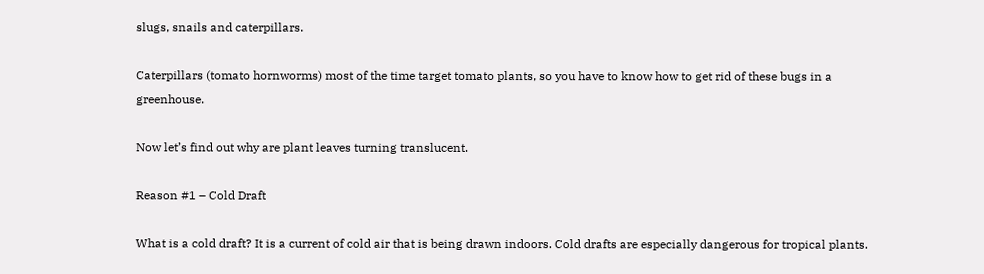slugs, snails and caterpillars.

Caterpillars (tomato hornworms) most of the time target tomato plants, so you have to know how to get rid of these bugs in a greenhouse.

Now let’s find out why are plant leaves turning translucent.

Reason #1 – Cold Draft

What is a cold draft? It is a current of cold air that is being drawn indoors. Cold drafts are especially dangerous for tropical plants.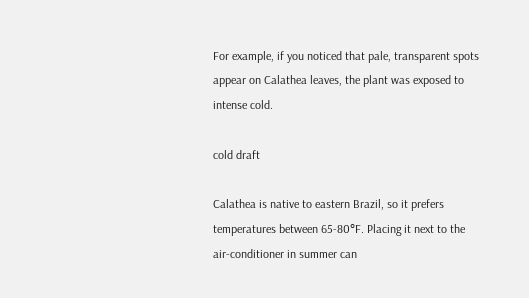For example, if you noticed that pale, transparent spots appear on Calathea leaves, the plant was exposed to intense cold.

cold draft

Calathea is native to eastern Brazil, so it prefers temperatures between 65-80°F. Placing it next to the air-conditioner in summer can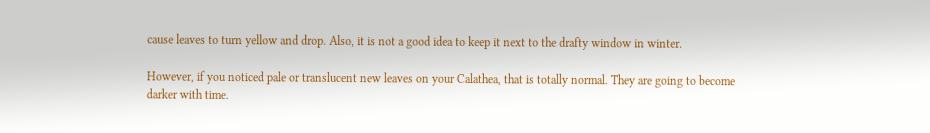cause leaves to turn yellow and drop. Also, it is not a good idea to keep it next to the drafty window in winter.

However, if you noticed pale or translucent new leaves on your Calathea, that is totally normal. They are going to become darker with time.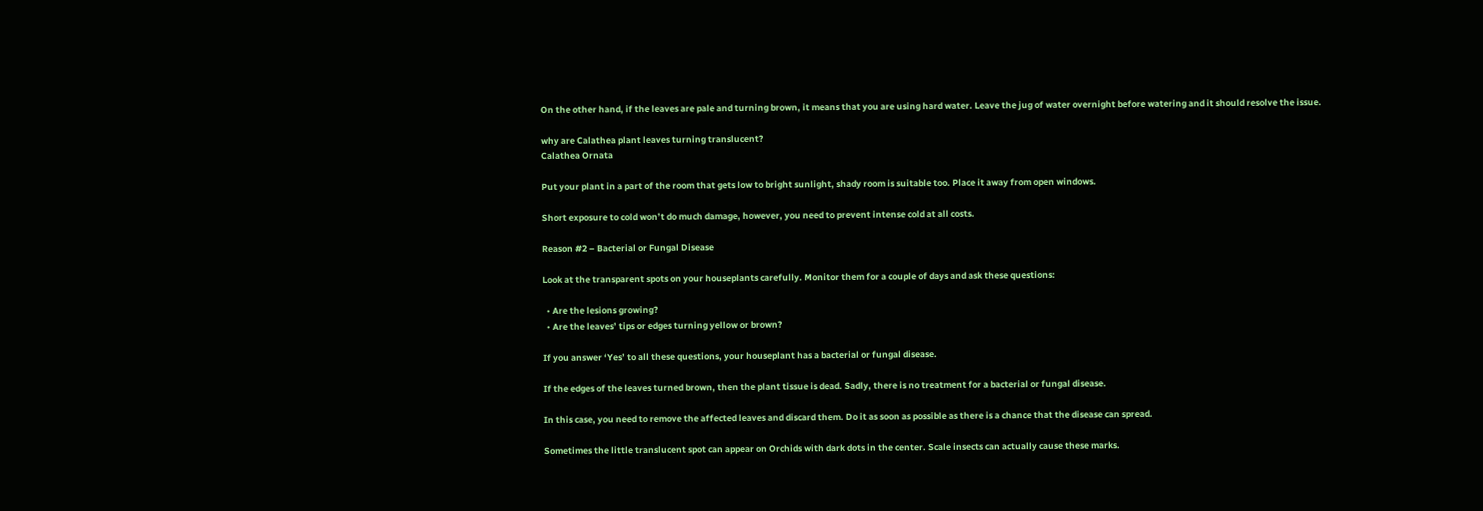On the other hand, if the leaves are pale and turning brown, it means that you are using hard water. Leave the jug of water overnight before watering and it should resolve the issue.

why are Calathea plant leaves turning translucent?
Calathea Ornata

Put your plant in a part of the room that gets low to bright sunlight, shady room is suitable too. Place it away from open windows.

Short exposure to cold won’t do much damage, however, you need to prevent intense cold at all costs.

Reason #2 – Bacterial or Fungal Disease

Look at the transparent spots on your houseplants carefully. Monitor them for a couple of days and ask these questions:

  • Are the lesions growing?
  • Are the leaves’ tips or edges turning yellow or brown?

If you answer ‘Yes’ to all these questions, your houseplant has a bacterial or fungal disease.

If the edges of the leaves turned brown, then the plant tissue is dead. Sadly, there is no treatment for a bacterial or fungal disease.

In this case, you need to remove the affected leaves and discard them. Do it as soon as possible as there is a chance that the disease can spread.

Sometimes the little translucent spot can appear on Orchids with dark dots in the center. Scale insects can actually cause these marks.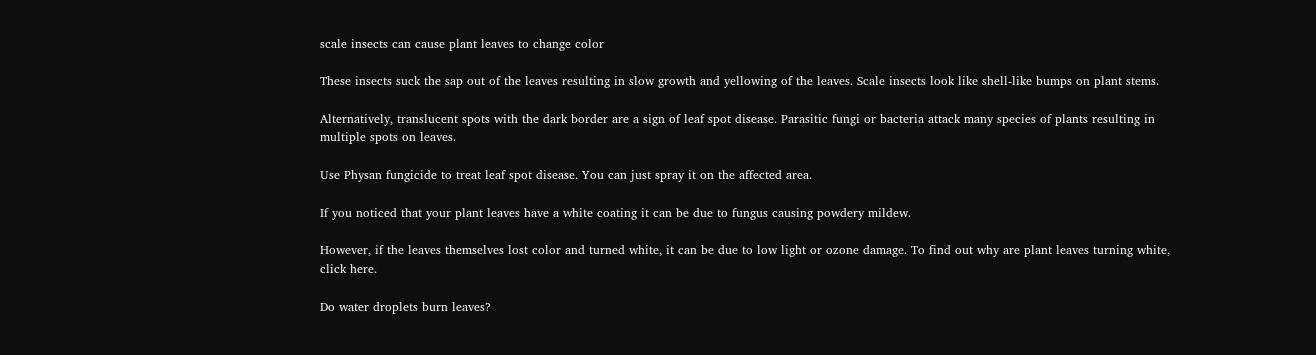scale insects can cause plant leaves to change color

These insects suck the sap out of the leaves resulting in slow growth and yellowing of the leaves. Scale insects look like shell-like bumps on plant stems.

Alternatively, translucent spots with the dark border are a sign of leaf spot disease. Parasitic fungi or bacteria attack many species of plants resulting in multiple spots on leaves.

Use Physan fungicide to treat leaf spot disease. You can just spray it on the affected area.

If you noticed that your plant leaves have a white coating it can be due to fungus causing powdery mildew.

However, if the leaves themselves lost color and turned white, it can be due to low light or ozone damage. To find out why are plant leaves turning white, click here.

Do water droplets burn leaves?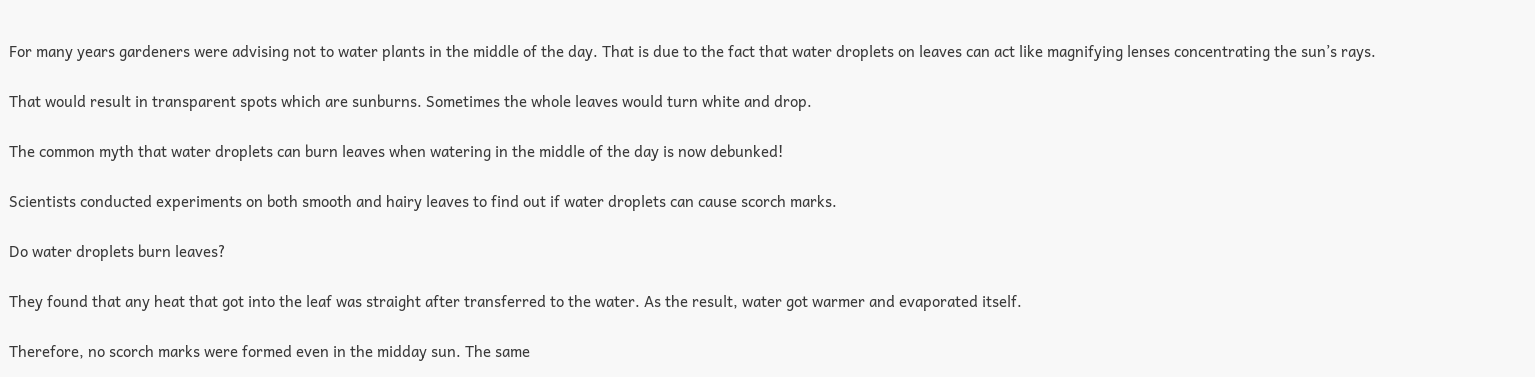For many years gardeners were advising not to water plants in the middle of the day. That is due to the fact that water droplets on leaves can act like magnifying lenses concentrating the sun’s rays.

That would result in transparent spots which are sunburns. Sometimes the whole leaves would turn white and drop.

The common myth that water droplets can burn leaves when watering in the middle of the day is now debunked!

Scientists conducted experiments on both smooth and hairy leaves to find out if water droplets can cause scorch marks.

Do water droplets burn leaves?

They found that any heat that got into the leaf was straight after transferred to the water. As the result, water got warmer and evaporated itself.

Therefore, no scorch marks were formed even in the midday sun. The same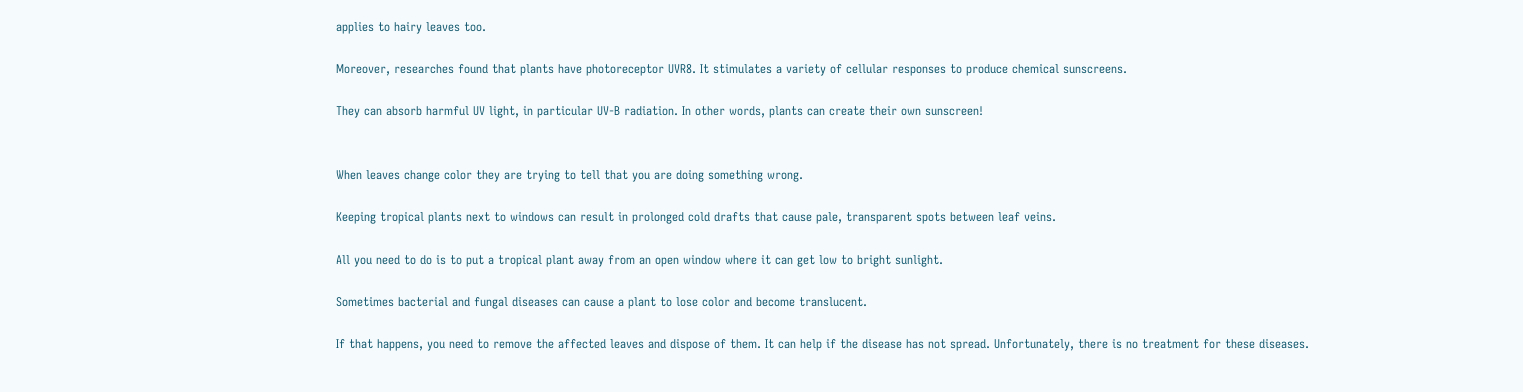applies to hairy leaves too.

Moreover, researches found that plants have photoreceptor UVR8. It stimulates a variety of cellular responses to produce chemical sunscreens.

They can absorb harmful UV light, in particular UV-B radiation. In other words, plants can create their own sunscreen!


When leaves change color they are trying to tell that you are doing something wrong.

Keeping tropical plants next to windows can result in prolonged cold drafts that cause pale, transparent spots between leaf veins.

All you need to do is to put a tropical plant away from an open window where it can get low to bright sunlight.

Sometimes bacterial and fungal diseases can cause a plant to lose color and become translucent.

If that happens, you need to remove the affected leaves and dispose of them. It can help if the disease has not spread. Unfortunately, there is no treatment for these diseases.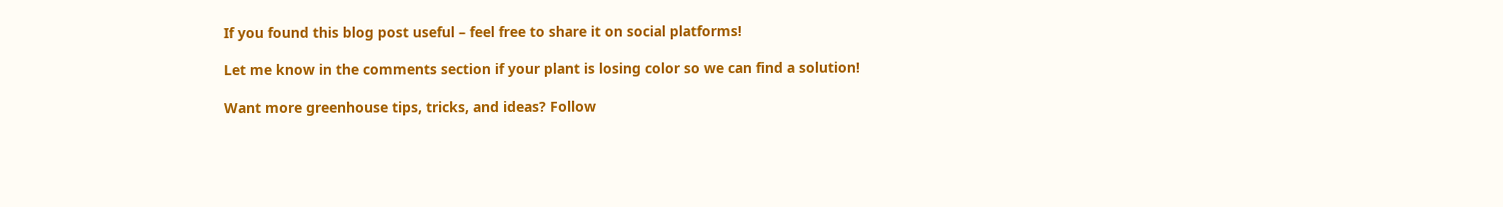If you found this blog post useful – feel free to share it on social platforms!

Let me know in the comments section if your plant is losing color so we can find a solution!

Want more greenhouse tips, tricks, and ideas? Follow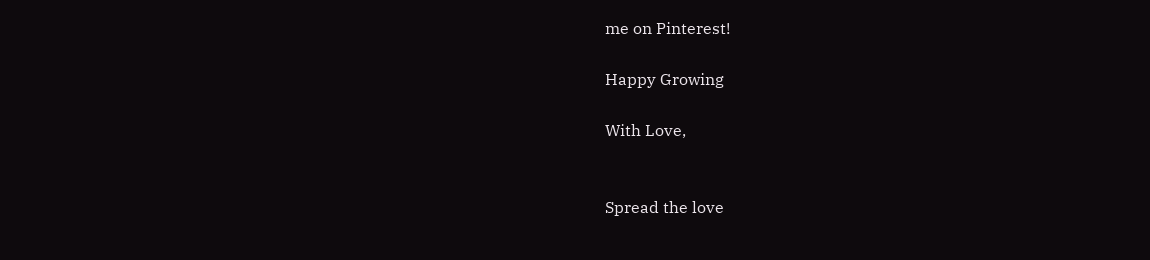me on Pinterest!

Happy Growing

With Love,


Spread the love